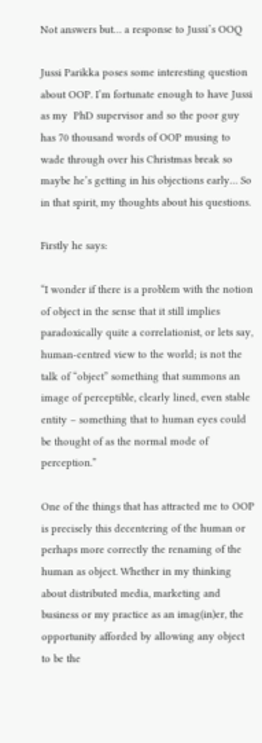Not answers but… a response to Jussi’s OOQ

Jussi Parikka poses some interesting question about OOP. I’m fortunate enough to have Jussi as my  PhD supervisor and so the poor guy has 70 thousand words of OOP musing to wade through over his Christmas break so maybe he’s getting in his objections early… So in that spirit, my thoughts about his questions.

Firstly he says:

“I wonder if there is a problem with the notion of object in the sense that it still implies paradoxically quite a correlationist, or lets say, human-centred view to the world; is not the talk of “object” something that summons an image of perceptible, clearly lined, even stable entity – something that to human eyes could be thought of as the normal mode of perception.”

One of the things that has attracted me to OOP is precisely this decentering of the human or perhaps more correctly the renaming of the human as object. Whether in my thinking about distributed media, marketing and business or my practice as an imag(in)er, the opportunity afforded by allowing any object to be the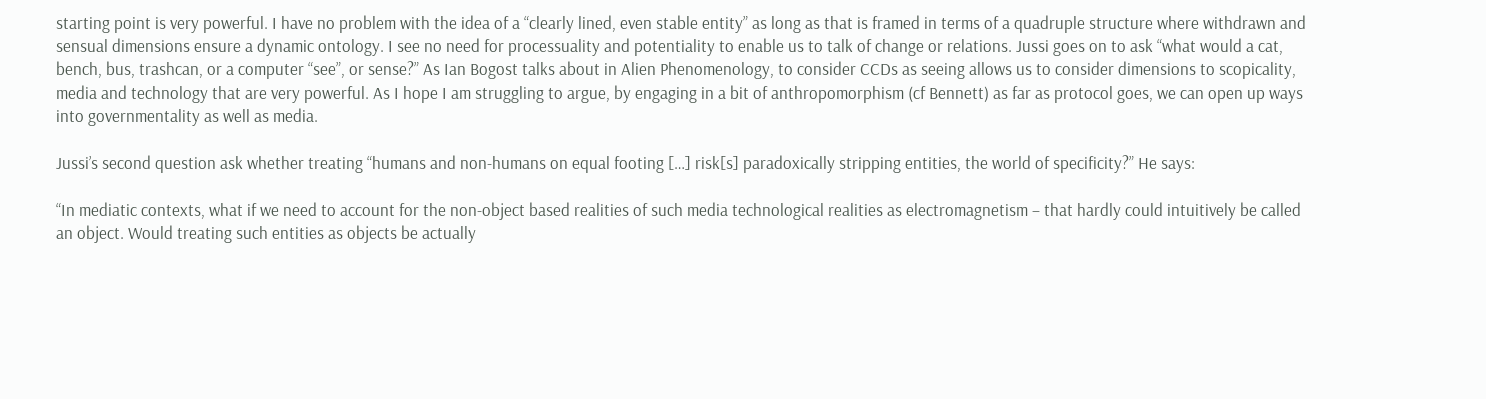starting point is very powerful. I have no problem with the idea of a “clearly lined, even stable entity” as long as that is framed in terms of a quadruple structure where withdrawn and sensual dimensions ensure a dynamic ontology. I see no need for processuality and potentiality to enable us to talk of change or relations. Jussi goes on to ask “what would a cat, bench, bus, trashcan, or a computer “see”, or sense?” As Ian Bogost talks about in Alien Phenomenology, to consider CCDs as seeing allows us to consider dimensions to scopicality, media and technology that are very powerful. As I hope I am struggling to argue, by engaging in a bit of anthropomorphism (cf Bennett) as far as protocol goes, we can open up ways into governmentality as well as media.

Jussi’s second question ask whether treating “humans and non-humans on equal footing […] risk[s] paradoxically stripping entities, the world of specificity?” He says:

“In mediatic contexts, what if we need to account for the non-object based realities of such media technological realities as electromagnetism – that hardly could intuitively be called an object. Would treating such entities as objects be actually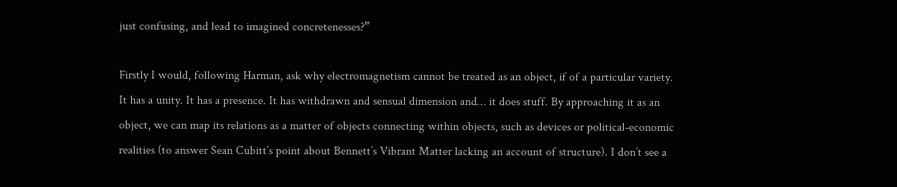just confusing, and lead to imagined concretenesses?”

Firstly I would, following Harman, ask why electromagnetism cannot be treated as an object, if of a particular variety. It has a unity. It has a presence. It has withdrawn and sensual dimension and… it does stuff. By approaching it as an object, we can map its relations as a matter of objects connecting within objects, such as devices or political-economic realities (to answer Sean Cubitt’s point about Bennett’s Vibrant Matter lacking an account of structure). I don’t see a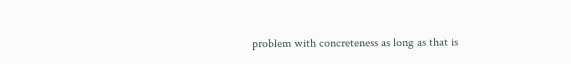problem with concreteness as long as that is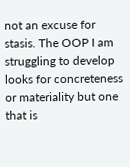not an excuse for stasis. The OOP I am struggling to develop looks for concreteness or materiality but one that is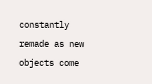constantly remade as new objects come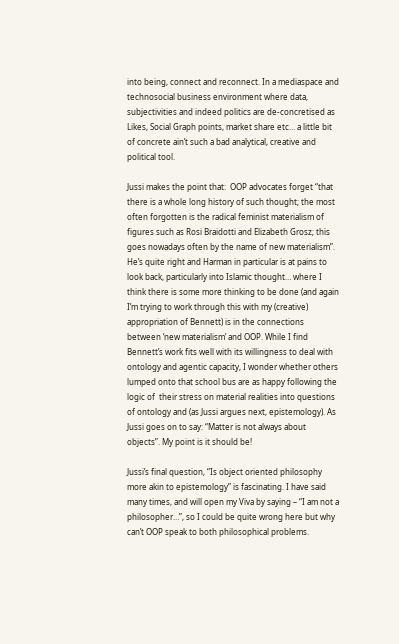into being, connect and reconnect. In a mediaspace and technosocial business environment where data, subjectivities and indeed politics are de-concretised as Likes, Social Graph points, market share etc… a little bit of concrete ain’t such a bad analytical, creative and political tool.

Jussi makes the point that:  OOP advocates forget “that there is a whole long history of such thought; the most often forgotten is the radical feminist materialism of figures such as Rosi Braidotti and Elizabeth Grosz; this goes nowadays often by the name of new materialism”. He’s quite right and Harman in particular is at pains to look back, particularly into Islamic thought… where I think there is some more thinking to be done (and again I’m trying to work through this with my (creative) appropriation of Bennett) is in the connections between ‘new materialism’ and OOP. While I find Bennett’s work fits well with its willingness to deal with ontology and agentic capacity, I wonder whether others lumped onto that school bus are as happy following the logic of  their stress on material realities into questions of ontology and (as Jussi argues next, epistemology). As Jussi goes on to say: “Matter is not always about objects”. My point is it should be!

Jussi’s final question, “Is object oriented philosophy more akin to epistemology” is fascinating. I have said many times, and will open my Viva by saying – “I am not a philosopher…”, so I could be quite wrong here but why can’t OOP speak to both philosophical problems.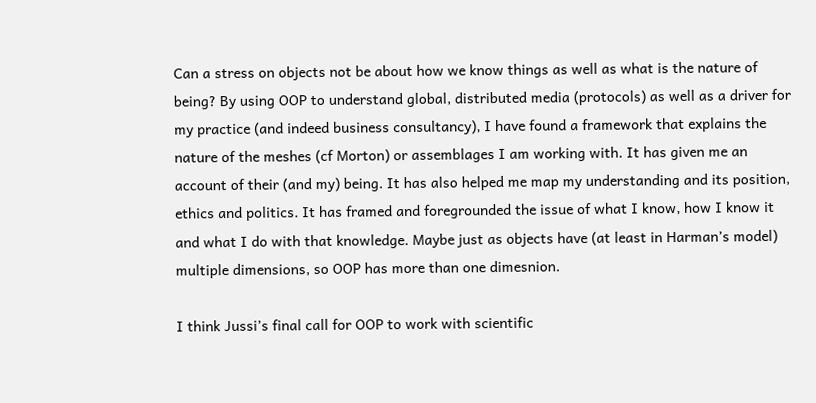Can a stress on objects not be about how we know things as well as what is the nature of being? By using OOP to understand global, distributed media (protocols) as well as a driver for my practice (and indeed business consultancy), I have found a framework that explains the nature of the meshes (cf Morton) or assemblages I am working with. It has given me an account of their (and my) being. It has also helped me map my understanding and its position, ethics and politics. It has framed and foregrounded the issue of what I know, how I know it and what I do with that knowledge. Maybe just as objects have (at least in Harman’s model) multiple dimensions, so OOP has more than one dimesnion.

I think Jussi’s final call for OOP to work with scientific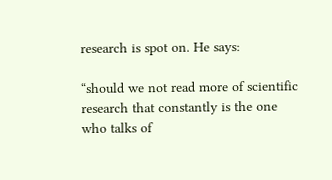research is spot on. He says:

“should we not read more of scientific research that constantly is the one who talks of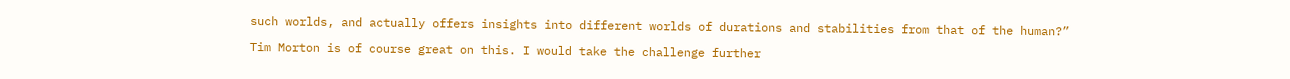such worlds, and actually offers insights into different worlds of durations and stabilities from that of the human?”

Tim Morton is of course great on this. I would take the challenge further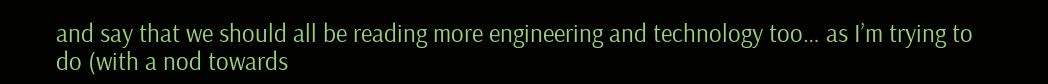and say that we should all be reading more engineering and technology too… as I’m trying to do (with a nod towards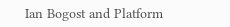Ian Bogost and Platform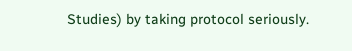Studies) by taking protocol seriously.